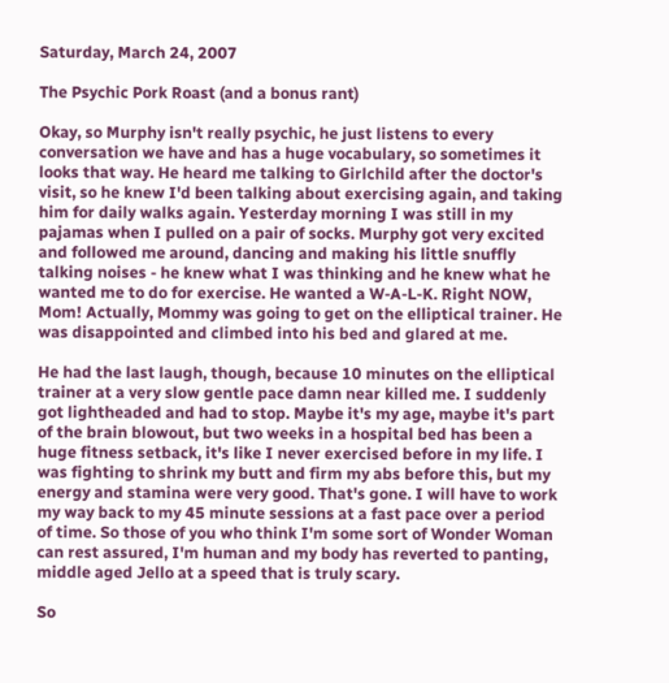Saturday, March 24, 2007

The Psychic Pork Roast (and a bonus rant)

Okay, so Murphy isn't really psychic, he just listens to every conversation we have and has a huge vocabulary, so sometimes it looks that way. He heard me talking to Girlchild after the doctor's visit, so he knew I'd been talking about exercising again, and taking him for daily walks again. Yesterday morning I was still in my pajamas when I pulled on a pair of socks. Murphy got very excited and followed me around, dancing and making his little snuffly talking noises - he knew what I was thinking and he knew what he wanted me to do for exercise. He wanted a W-A-L-K. Right NOW, Mom! Actually, Mommy was going to get on the elliptical trainer. He was disappointed and climbed into his bed and glared at me.

He had the last laugh, though, because 10 minutes on the elliptical trainer at a very slow gentle pace damn near killed me. I suddenly got lightheaded and had to stop. Maybe it's my age, maybe it's part of the brain blowout, but two weeks in a hospital bed has been a huge fitness setback, it's like I never exercised before in my life. I was fighting to shrink my butt and firm my abs before this, but my energy and stamina were very good. That's gone. I will have to work my way back to my 45 minute sessions at a fast pace over a period of time. So those of you who think I'm some sort of Wonder Woman can rest assured, I'm human and my body has reverted to panting, middle aged Jello at a speed that is truly scary.

So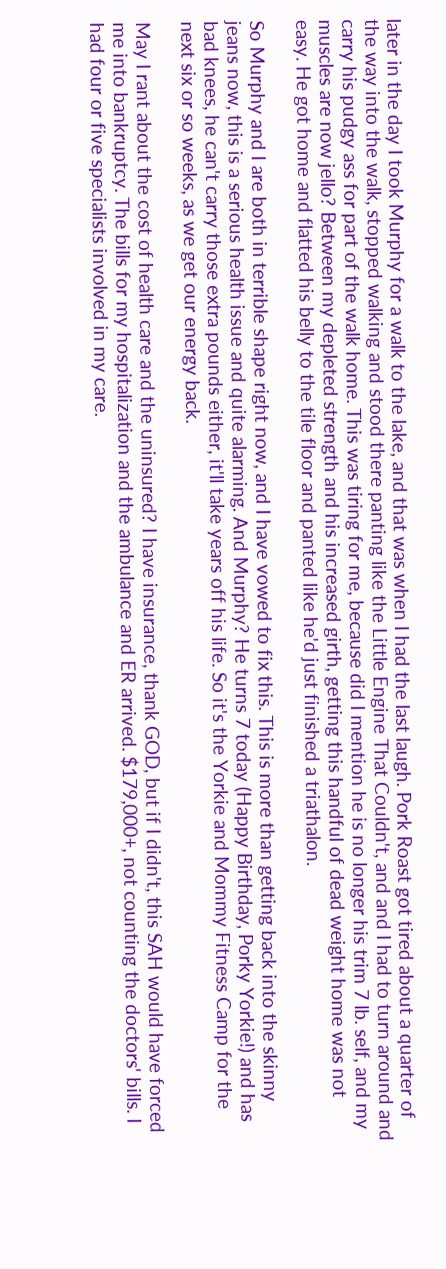later in the day I took Murphy for a walk to the lake, and that was when I had the last laugh. Pork Roast got tired about a quarter of the way into the walk, stopped walking and stood there panting like the Little Engine That Couldn't, and and I had to turn around and carry his pudgy ass for part of the walk home. This was tiring for me, because did I mention he is no longer his trim 7 lb. self, and my muscles are now jello? Between my depleted strength and his increased girth, getting this handful of dead weight home was not easy. He got home and flatted his belly to the tile floor and panted like he'd just finished a triathalon.

So Murphy and I are both in terrible shape right now, and I have vowed to fix this. This is more than getting back into the skinny jeans now, this is a serious health issue and quite alarming. And Murphy? He turns 7 today (Happy Birthday, Porky Yorkie!) and has bad knees, he can't carry those extra pounds either, it'll take years off his life. So it's the Yorkie and Mommy Fitness Camp for the next six or so weeks, as we get our energy back.

May I rant about the cost of health care and the uninsured? I have insurance, thank GOD, but if I didn't, this SAH would have forced me into bankruptcy. The bills for my hospitalization and the ambulance and ER arrived. $179,000+, not counting the doctors' bills. I had four or five specialists involved in my care.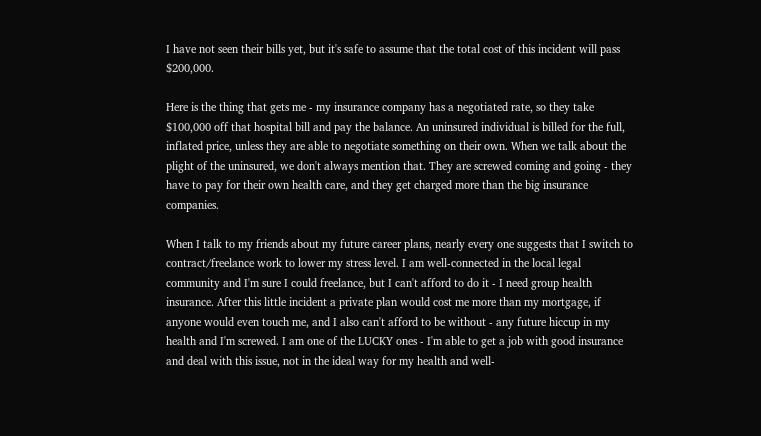I have not seen their bills yet, but it's safe to assume that the total cost of this incident will pass $200,000.

Here is the thing that gets me - my insurance company has a negotiated rate, so they take $100,000 off that hospital bill and pay the balance. An uninsured individual is billed for the full, inflated price, unless they are able to negotiate something on their own. When we talk about the plight of the uninsured, we don't always mention that. They are screwed coming and going - they have to pay for their own health care, and they get charged more than the big insurance companies.

When I talk to my friends about my future career plans, nearly every one suggests that I switch to contract/freelance work to lower my stress level. I am well-connected in the local legal community and I'm sure I could freelance, but I can't afford to do it - I need group health insurance. After this little incident a private plan would cost me more than my mortgage, if anyone would even touch me, and I also can't afford to be without - any future hiccup in my health and I'm screwed. I am one of the LUCKY ones - I'm able to get a job with good insurance and deal with this issue, not in the ideal way for my health and well-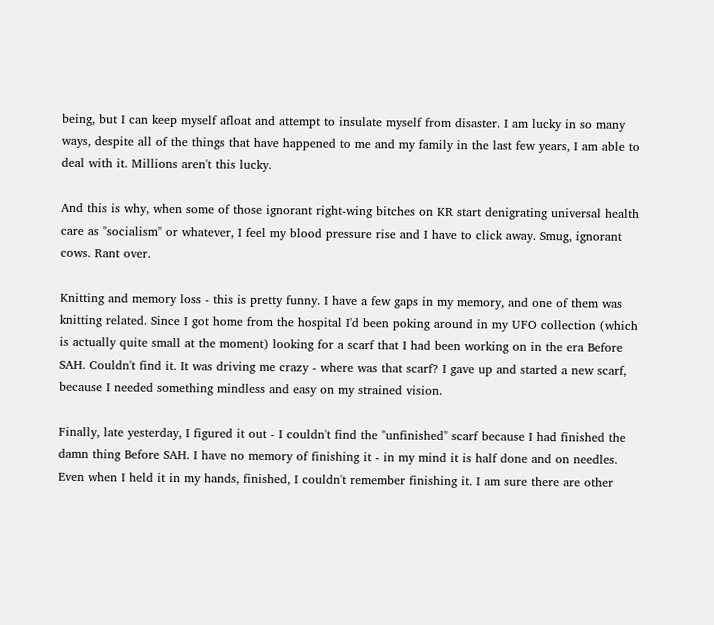being, but I can keep myself afloat and attempt to insulate myself from disaster. I am lucky in so many ways, despite all of the things that have happened to me and my family in the last few years, I am able to deal with it. Millions aren't this lucky.

And this is why, when some of those ignorant right-wing bitches on KR start denigrating universal health care as "socialism" or whatever, I feel my blood pressure rise and I have to click away. Smug, ignorant cows. Rant over.

Knitting and memory loss - this is pretty funny. I have a few gaps in my memory, and one of them was knitting related. Since I got home from the hospital I'd been poking around in my UFO collection (which is actually quite small at the moment) looking for a scarf that I had been working on in the era Before SAH. Couldn't find it. It was driving me crazy - where was that scarf? I gave up and started a new scarf, because I needed something mindless and easy on my strained vision.

Finally, late yesterday, I figured it out - I couldn't find the "unfinished" scarf because I had finished the damn thing Before SAH. I have no memory of finishing it - in my mind it is half done and on needles. Even when I held it in my hands, finished, I couldn't remember finishing it. I am sure there are other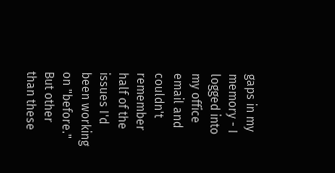gaps in my memory - I logged into my office email and couldn't remember half of the issues I'd been working on "before." But other than these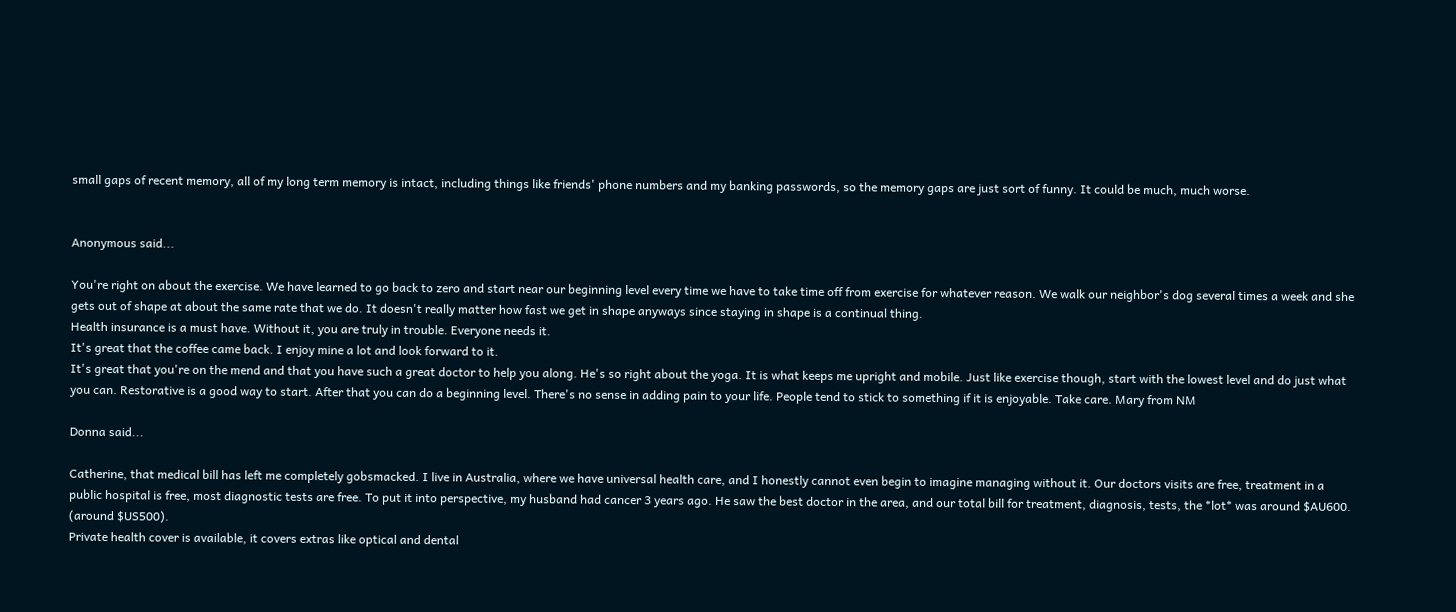small gaps of recent memory, all of my long term memory is intact, including things like friends' phone numbers and my banking passwords, so the memory gaps are just sort of funny. It could be much, much worse.


Anonymous said...

You're right on about the exercise. We have learned to go back to zero and start near our beginning level every time we have to take time off from exercise for whatever reason. We walk our neighbor's dog several times a week and she gets out of shape at about the same rate that we do. It doesn't really matter how fast we get in shape anyways since staying in shape is a continual thing.
Health insurance is a must have. Without it, you are truly in trouble. Everyone needs it.
It's great that the coffee came back. I enjoy mine a lot and look forward to it.
It's great that you're on the mend and that you have such a great doctor to help you along. He's so right about the yoga. It is what keeps me upright and mobile. Just like exercise though, start with the lowest level and do just what you can. Restorative is a good way to start. After that you can do a beginning level. There's no sense in adding pain to your life. People tend to stick to something if it is enjoyable. Take care. Mary from NM

Donna said...

Catherine, that medical bill has left me completely gobsmacked. I live in Australia, where we have universal health care, and I honestly cannot even begin to imagine managing without it. Our doctors visits are free, treatment in a public hospital is free, most diagnostic tests are free. To put it into perspective, my husband had cancer 3 years ago. He saw the best doctor in the area, and our total bill for treatment, diagnosis, tests, the *lot* was around $AU600. (around $US500).
Private health cover is available, it covers extras like optical and dental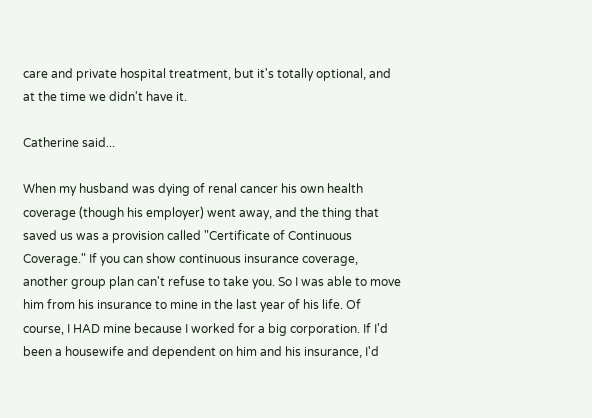care and private hospital treatment, but it's totally optional, and at the time we didn't have it.

Catherine said...

When my husband was dying of renal cancer his own health coverage (though his employer) went away, and the thing that saved us was a provision called "Certificate of Continuous Coverage." If you can show continuous insurance coverage, another group plan can't refuse to take you. So I was able to move him from his insurance to mine in the last year of his life. Of course, I HAD mine because I worked for a big corporation. If I'd been a housewife and dependent on him and his insurance, I'd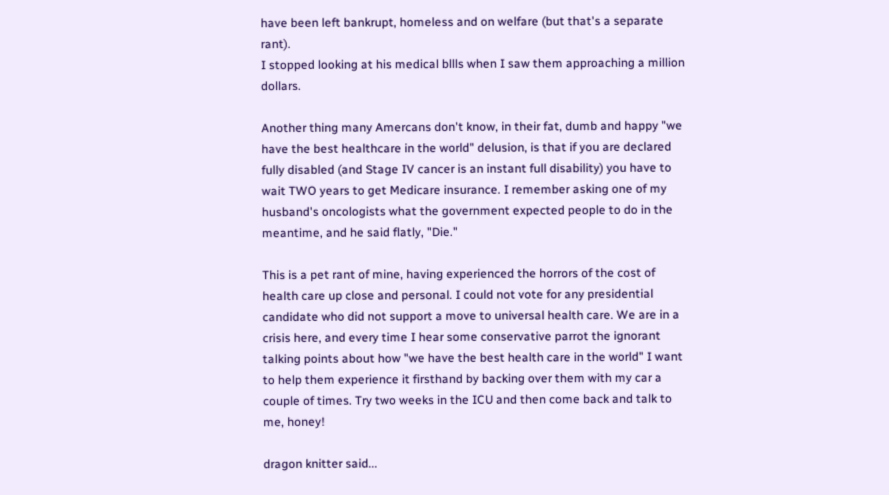have been left bankrupt, homeless and on welfare (but that's a separate rant).
I stopped looking at his medical bllls when I saw them approaching a million dollars.

Another thing many Amercans don't know, in their fat, dumb and happy "we have the best healthcare in the world" delusion, is that if you are declared fully disabled (and Stage IV cancer is an instant full disability) you have to wait TWO years to get Medicare insurance. I remember asking one of my husband's oncologists what the government expected people to do in the meantime, and he said flatly, "Die."

This is a pet rant of mine, having experienced the horrors of the cost of health care up close and personal. I could not vote for any presidential candidate who did not support a move to universal health care. We are in a crisis here, and every time I hear some conservative parrot the ignorant talking points about how "we have the best health care in the world" I want to help them experience it firsthand by backing over them with my car a couple of times. Try two weeks in the ICU and then come back and talk to me, honey!

dragon knitter said...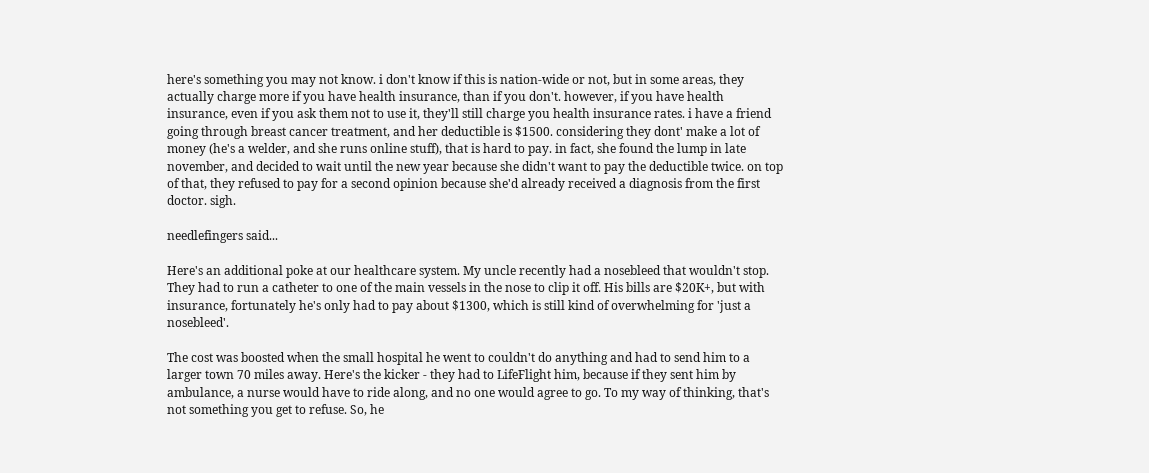here's something you may not know. i don't know if this is nation-wide or not, but in some areas, they actually charge more if you have health insurance, than if you don't. however, if you have health insurance, even if you ask them not to use it, they'll still charge you health insurance rates. i have a friend going through breast cancer treatment, and her deductible is $1500. considering they dont' make a lot of money (he's a welder, and she runs online stuff), that is hard to pay. in fact, she found the lump in late november, and decided to wait until the new year because she didn't want to pay the deductible twice. on top of that, they refused to pay for a second opinion because she'd already received a diagnosis from the first doctor. sigh.

needlefingers said...

Here's an additional poke at our healthcare system. My uncle recently had a nosebleed that wouldn't stop. They had to run a catheter to one of the main vessels in the nose to clip it off. His bills are $20K+, but with insurance, fortunately he's only had to pay about $1300, which is still kind of overwhelming for 'just a nosebleed'.

The cost was boosted when the small hospital he went to couldn't do anything and had to send him to a larger town 70 miles away. Here's the kicker - they had to LifeFlight him, because if they sent him by ambulance, a nurse would have to ride along, and no one would agree to go. To my way of thinking, that's not something you get to refuse. So, he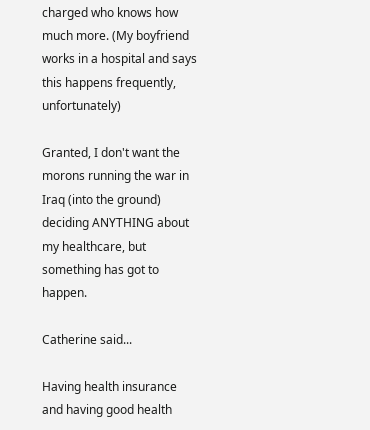charged who knows how much more. (My boyfriend works in a hospital and says this happens frequently, unfortunately)

Granted, I don't want the morons running the war in Iraq (into the ground) deciding ANYTHING about my healthcare, but something has got to happen.

Catherine said...

Having health insurance and having good health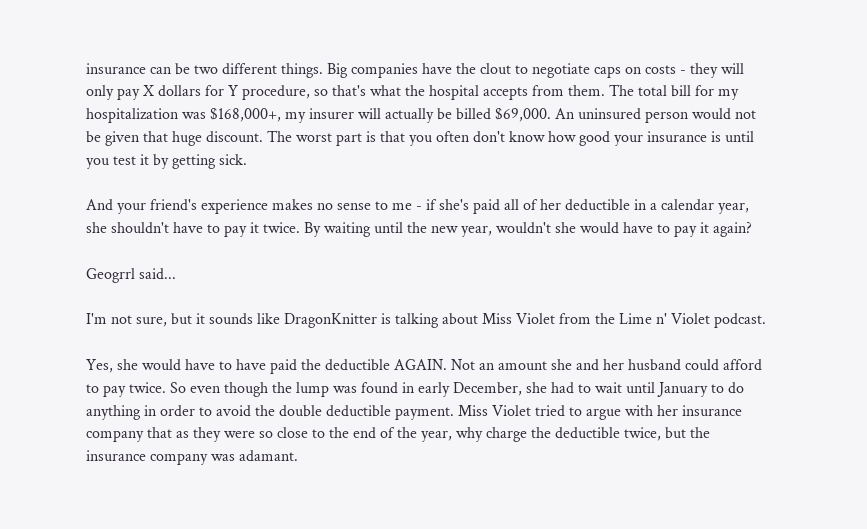insurance can be two different things. Big companies have the clout to negotiate caps on costs - they will only pay X dollars for Y procedure, so that's what the hospital accepts from them. The total bill for my hospitalization was $168,000+, my insurer will actually be billed $69,000. An uninsured person would not be given that huge discount. The worst part is that you often don't know how good your insurance is until you test it by getting sick.

And your friend's experience makes no sense to me - if she's paid all of her deductible in a calendar year, she shouldn't have to pay it twice. By waiting until the new year, wouldn't she would have to pay it again?

Geogrrl said...

I'm not sure, but it sounds like DragonKnitter is talking about Miss Violet from the Lime n' Violet podcast.

Yes, she would have to have paid the deductible AGAIN. Not an amount she and her husband could afford to pay twice. So even though the lump was found in early December, she had to wait until January to do anything in order to avoid the double deductible payment. Miss Violet tried to argue with her insurance company that as they were so close to the end of the year, why charge the deductible twice, but the insurance company was adamant.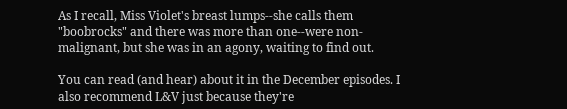As I recall, Miss Violet's breast lumps--she calls them "boobrocks" and there was more than one--were non-malignant, but she was in an agony, waiting to find out.

You can read (and hear) about it in the December episodes. I also recommend L&V just because they're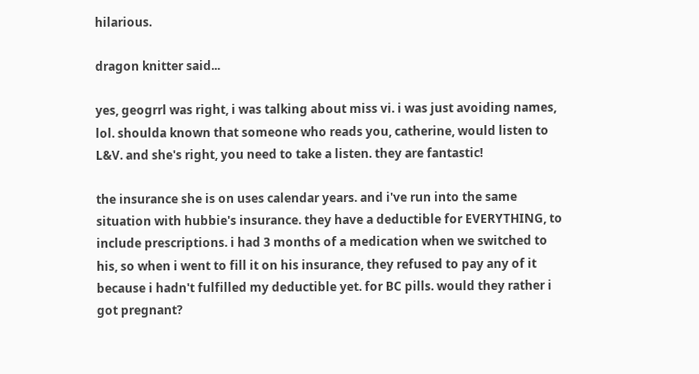hilarious.

dragon knitter said...

yes, geogrrl was right, i was talking about miss vi. i was just avoiding names, lol. shoulda known that someone who reads you, catherine, would listen to L&V. and she's right, you need to take a listen. they are fantastic!

the insurance she is on uses calendar years. and i've run into the same situation with hubbie's insurance. they have a deductible for EVERYTHING, to include prescriptions. i had 3 months of a medication when we switched to his, so when i went to fill it on his insurance, they refused to pay any of it because i hadn't fulfilled my deductible yet. for BC pills. would they rather i got pregnant?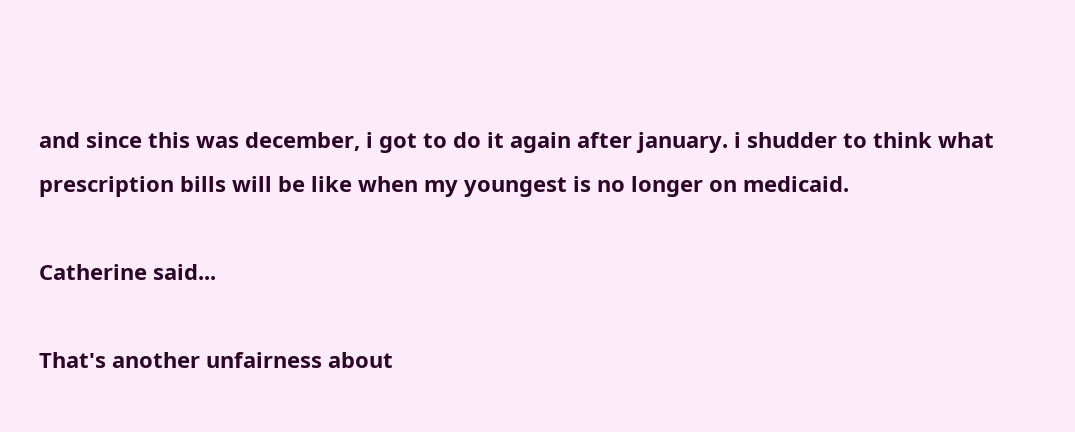and since this was december, i got to do it again after january. i shudder to think what prescription bills will be like when my youngest is no longer on medicaid.

Catherine said...

That's another unfairness about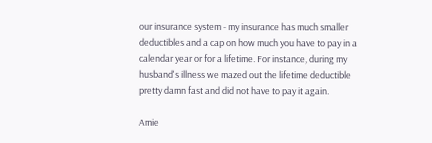our insurance system - my insurance has much smaller deductibles and a cap on how much you have to pay in a calendar year or for a lifetime. For instance, during my husband's illness we mazed out the lifetime deductible pretty damn fast and did not have to pay it again.

Amie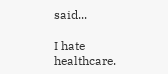said...

I hate healthcare.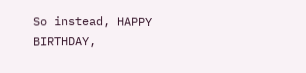So instead, HAPPY BIRTHDAY,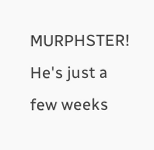MURPHSTER! He's just a few weeks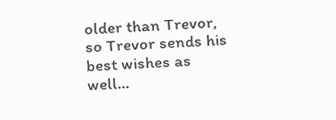older than Trevor, so Trevor sends his best wishes as well...